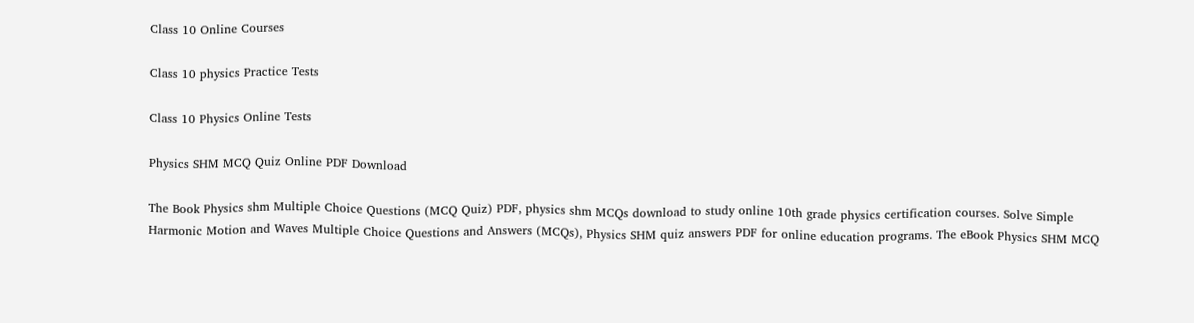Class 10 Online Courses

Class 10 physics Practice Tests

Class 10 Physics Online Tests

Physics SHM MCQ Quiz Online PDF Download

The Book Physics shm Multiple Choice Questions (MCQ Quiz) PDF, physics shm MCQs download to study online 10th grade physics certification courses. Solve Simple Harmonic Motion and Waves Multiple Choice Questions and Answers (MCQs), Physics SHM quiz answers PDF for online education programs. The eBook Physics SHM MCQ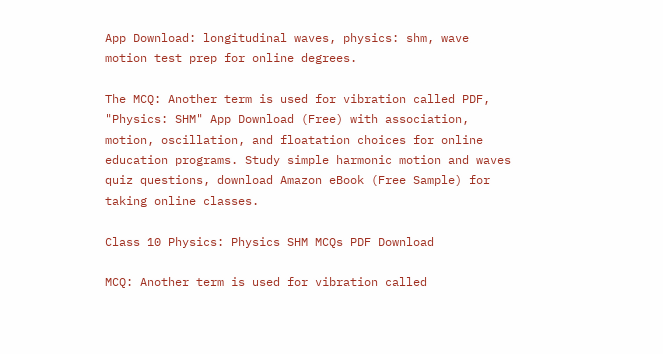App Download: longitudinal waves, physics: shm, wave motion test prep for online degrees.

The MCQ: Another term is used for vibration called PDF, "Physics: SHM" App Download (Free) with association, motion, oscillation, and floatation choices for online education programs. Study simple harmonic motion and waves quiz questions, download Amazon eBook (Free Sample) for taking online classes.

Class 10 Physics: Physics SHM MCQs PDF Download

MCQ: Another term is used for vibration called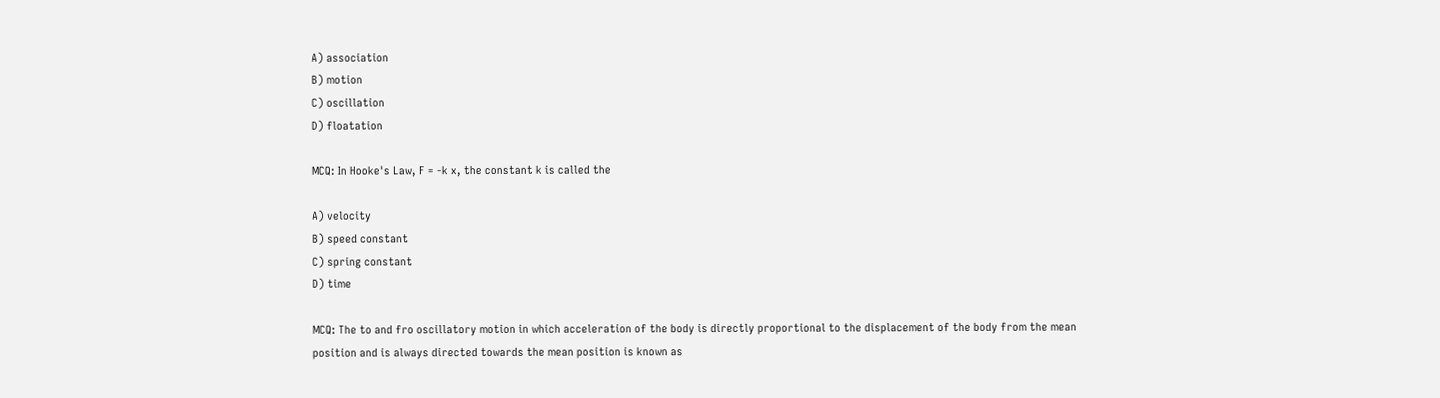A) association
B) motion
C) oscillation
D) floatation

MCQ: In Hooke's Law, F = -k x, the constant k is called the

A) velocity
B) speed constant
C) spring constant
D) time

MCQ: The to and fro oscillatory motion in which acceleration of the body is directly proportional to the displacement of the body from the mean position and is always directed towards the mean position is known as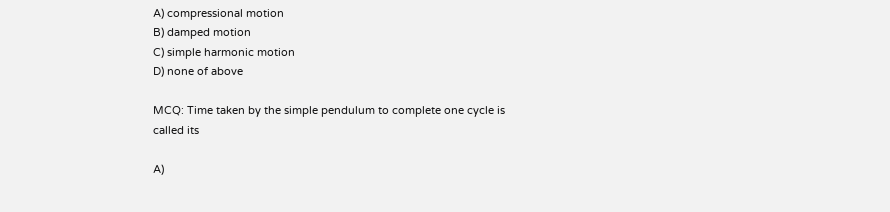A) compressional motion
B) damped motion
C) simple harmonic motion
D) none of above

MCQ: Time taken by the simple pendulum to complete one cycle is called its

A)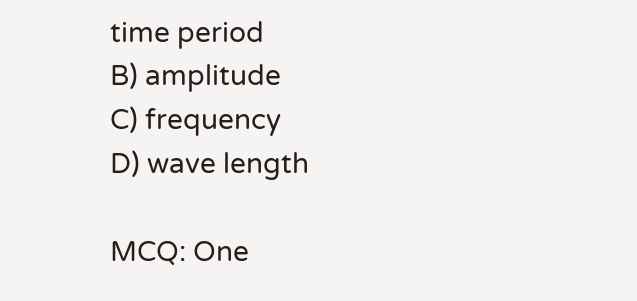time period
B) amplitude
C) frequency
D) wave length

MCQ: One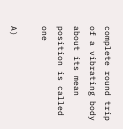complete round trip of a vibrating body about its mean position is called one

A)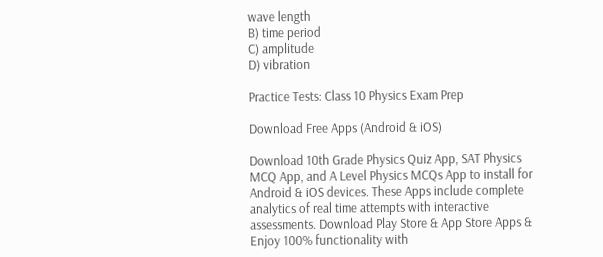wave length
B) time period
C) amplitude
D) vibration

Practice Tests: Class 10 Physics Exam Prep

Download Free Apps (Android & iOS)

Download 10th Grade Physics Quiz App, SAT Physics MCQ App, and A Level Physics MCQs App to install for Android & iOS devices. These Apps include complete analytics of real time attempts with interactive assessments. Download Play Store & App Store Apps & Enjoy 100% functionality with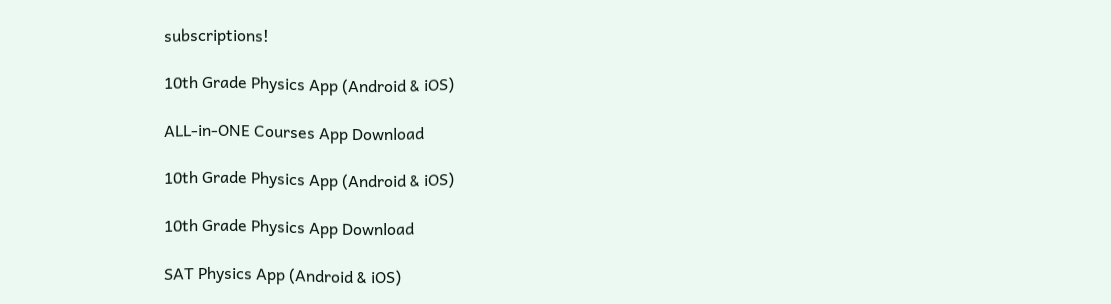subscriptions!

10th Grade Physics App (Android & iOS)

ALL-in-ONE Courses App Download

10th Grade Physics App (Android & iOS)

10th Grade Physics App Download

SAT Physics App (Android & iOS)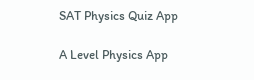SAT Physics Quiz App

A Level Physics App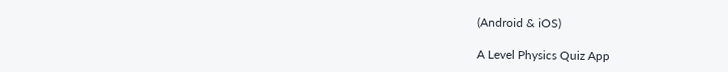(Android & iOS)

A Level Physics Quiz App